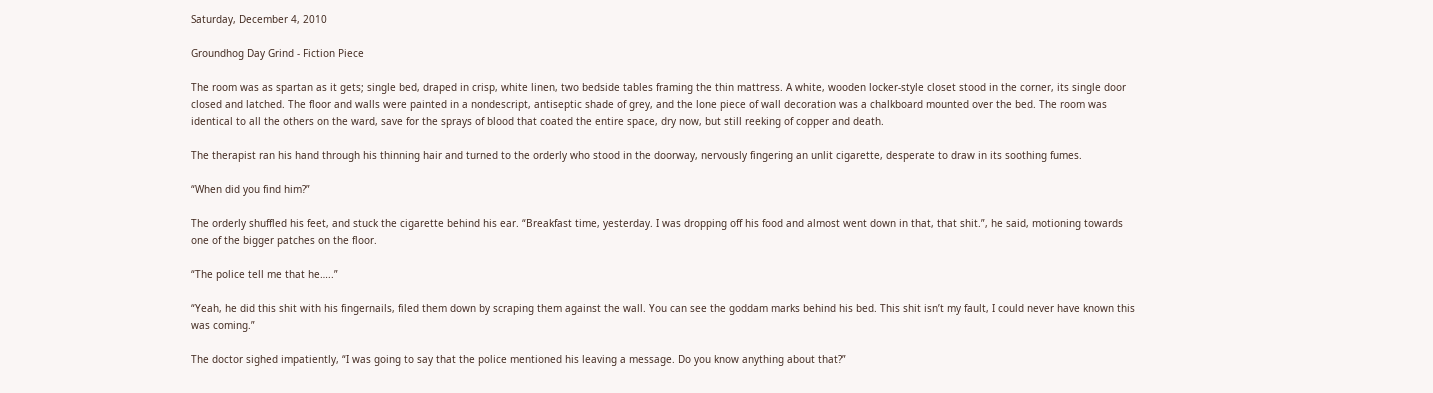Saturday, December 4, 2010

Groundhog Day Grind - Fiction Piece

The room was as spartan as it gets; single bed, draped in crisp, white linen, two bedside tables framing the thin mattress. A white, wooden locker-style closet stood in the corner, its single door closed and latched. The floor and walls were painted in a nondescript, antiseptic shade of grey, and the lone piece of wall decoration was a chalkboard mounted over the bed. The room was identical to all the others on the ward, save for the sprays of blood that coated the entire space, dry now, but still reeking of copper and death.

The therapist ran his hand through his thinning hair and turned to the orderly who stood in the doorway, nervously fingering an unlit cigarette, desperate to draw in its soothing fumes.

“When did you find him?”

The orderly shuffled his feet, and stuck the cigarette behind his ear. “Breakfast time, yesterday. I was dropping off his food and almost went down in that, that shit.”, he said, motioning towards one of the bigger patches on the floor.

“The police tell me that he…..”

“Yeah, he did this shit with his fingernails, filed them down by scraping them against the wall. You can see the goddam marks behind his bed. This shit isn’t my fault, I could never have known this was coming.”

The doctor sighed impatiently, “I was going to say that the police mentioned his leaving a message. Do you know anything about that?”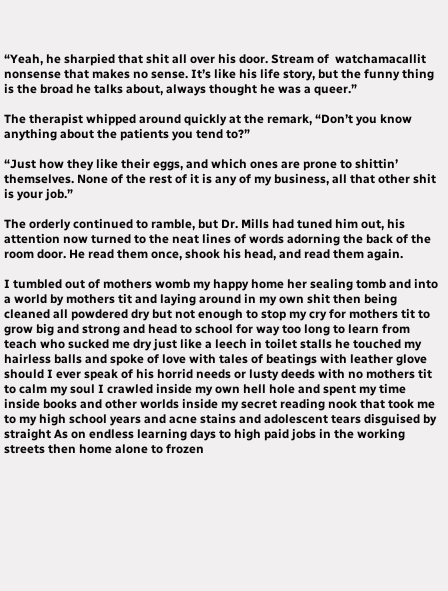“Yeah, he sharpied that shit all over his door. Stream of  watchamacallit nonsense that makes no sense. It’s like his life story, but the funny thing is the broad he talks about, always thought he was a queer.”

The therapist whipped around quickly at the remark, “Don’t you know anything about the patients you tend to?”

“Just how they like their eggs, and which ones are prone to shittin’ themselves. None of the rest of it is any of my business, all that other shit is your job.”

The orderly continued to ramble, but Dr. Mills had tuned him out, his attention now turned to the neat lines of words adorning the back of the room door. He read them once, shook his head, and read them again.

I tumbled out of mothers womb my happy home her sealing tomb and into a world by mothers tit and laying around in my own shit then being cleaned all powdered dry but not enough to stop my cry for mothers tit to grow big and strong and head to school for way too long to learn from teach who sucked me dry just like a leech in toilet stalls he touched my hairless balls and spoke of love with tales of beatings with leather glove should I ever speak of his horrid needs or lusty deeds with no mothers tit to calm my soul I crawled inside my own hell hole and spent my time inside books and other worlds inside my secret reading nook that took me to my high school years and acne stains and adolescent tears disguised by straight As on endless learning days to high paid jobs in the working streets then home alone to frozen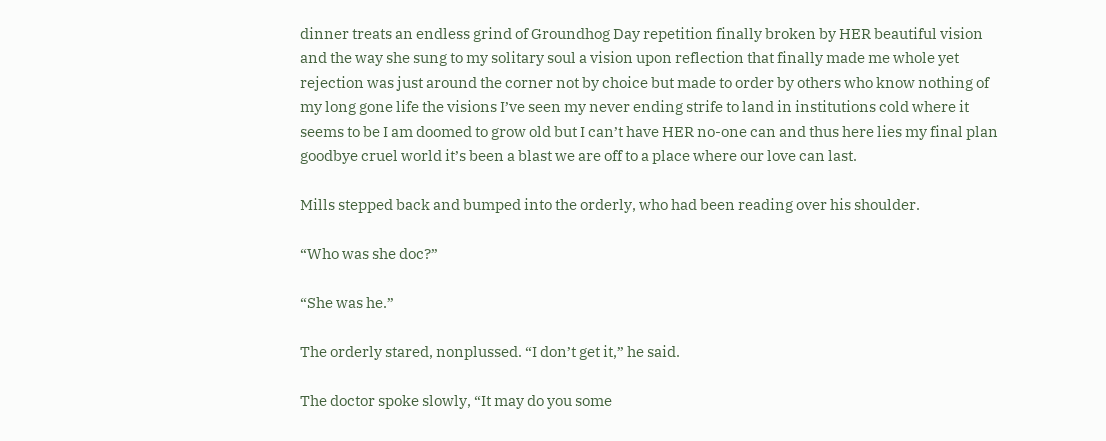dinner treats an endless grind of Groundhog Day repetition finally broken by HER beautiful vision and the way she sung to my solitary soul a vision upon reflection that finally made me whole yet rejection was just around the corner not by choice but made to order by others who know nothing of my long gone life the visions I’ve seen my never ending strife to land in institutions cold where it seems to be I am doomed to grow old but I can’t have HER no-one can and thus here lies my final plan goodbye cruel world it’s been a blast we are off to a place where our love can last.

Mills stepped back and bumped into the orderly, who had been reading over his shoulder.

“Who was she doc?”

“She was he.”

The orderly stared, nonplussed. “I don’t get it,” he said.

The doctor spoke slowly, “It may do you some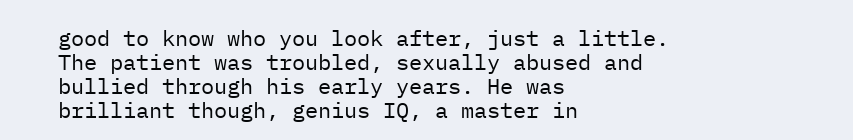good to know who you look after, just a little. The patient was troubled, sexually abused and bullied through his early years. He was brilliant though, genius IQ, a master in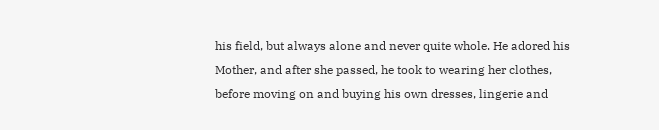his field, but always alone and never quite whole. He adored his Mother, and after she passed, he took to wearing her clothes, before moving on and buying his own dresses, lingerie and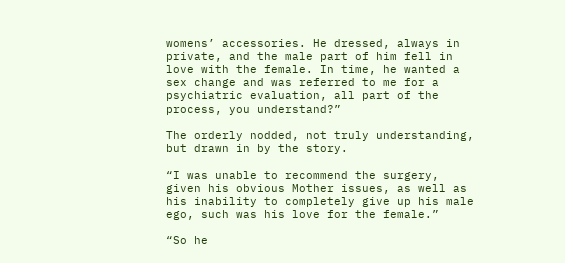womens’ accessories. He dressed, always in private, and the male part of him fell in love with the female. In time, he wanted a sex change and was referred to me for a psychiatric evaluation, all part of the process, you understand?”

The orderly nodded, not truly understanding, but drawn in by the story.

“I was unable to recommend the surgery, given his obvious Mother issues, as well as his inability to completely give up his male ego, such was his love for the female.”

“So he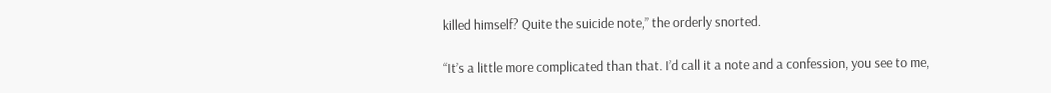killed himself? Quite the suicide note,” the orderly snorted.

“It’s a little more complicated than that. I’d call it a note and a confession, you see to me,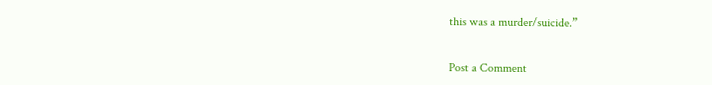this was a murder/suicide.”


Post a Comment